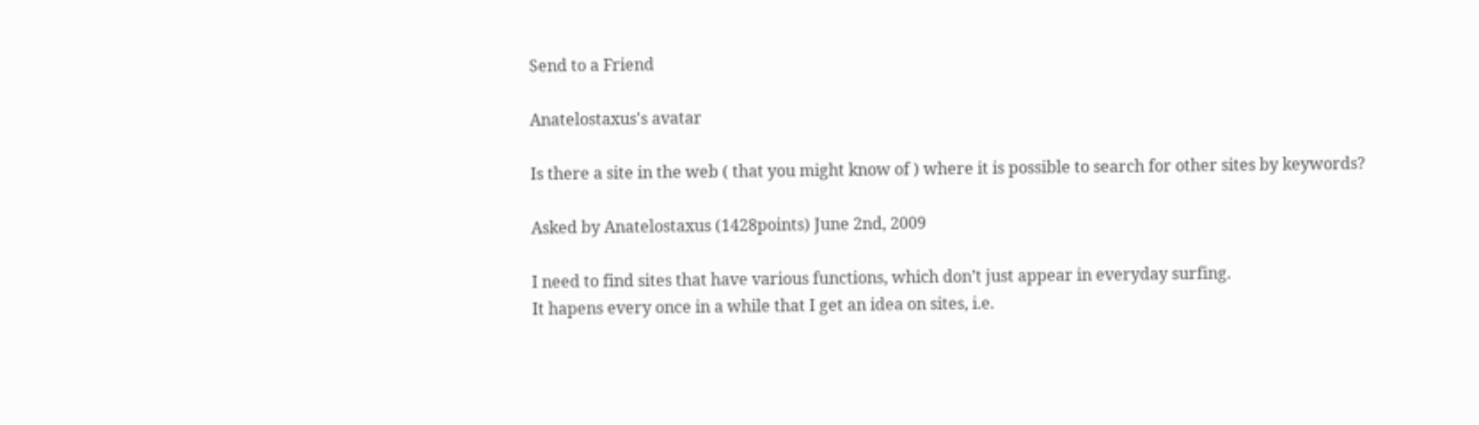Send to a Friend

Anatelostaxus's avatar

Is there a site in the web ( that you might know of ) where it is possible to search for other sites by keywords?

Asked by Anatelostaxus (1428points) June 2nd, 2009

I need to find sites that have various functions, which don’t just appear in everyday surfing.
It hapens every once in a while that I get an idea on sites, i.e.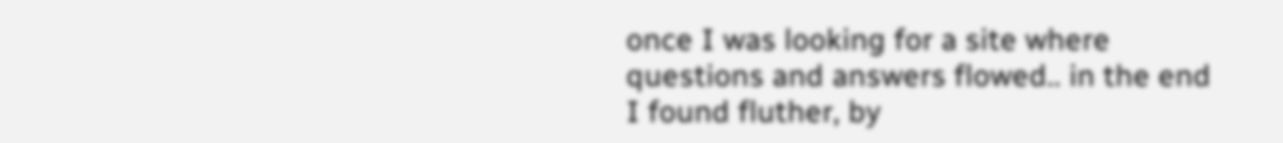once I was looking for a site where questions and answers flowed.. in the end I found fluther, by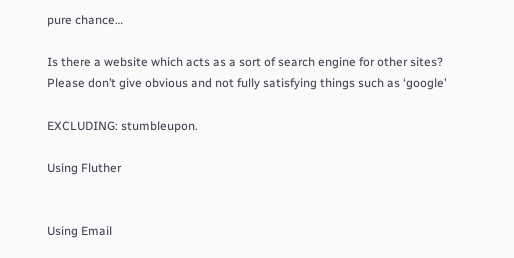pure chance…

Is there a website which acts as a sort of search engine for other sites?
Please don’t give obvious and not fully satisfying things such as ‘google’

EXCLUDING: stumbleupon.

Using Fluther


Using Email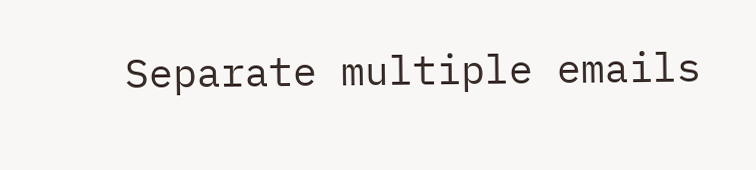Separate multiple emails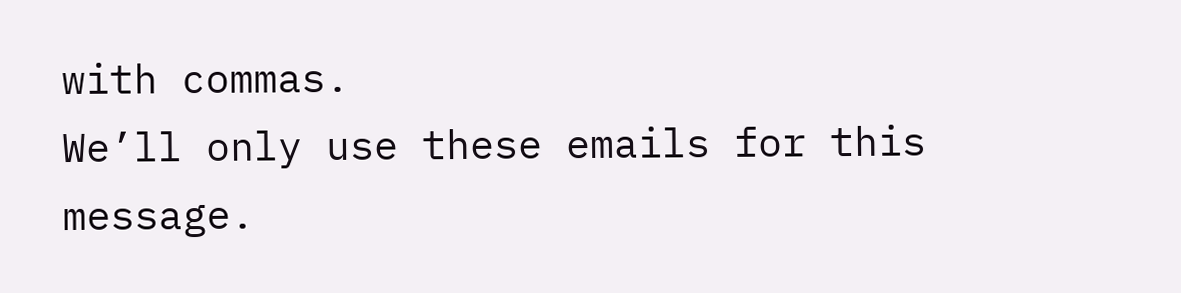with commas.
We’ll only use these emails for this message.